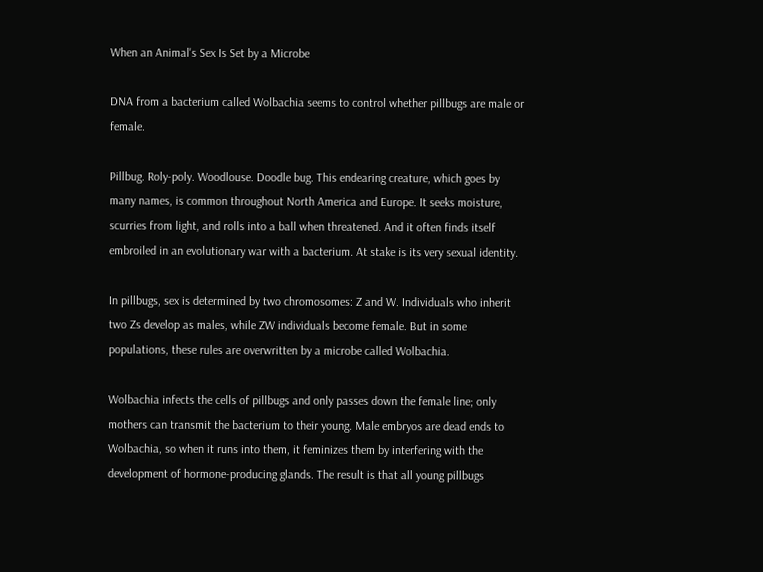When an Animal's Sex Is Set by a Microbe

DNA from a bacterium called Wolbachia seems to control whether pillbugs are male or female.

Pillbug. Roly-poly. Woodlouse. Doodle bug. This endearing creature, which goes by many names, is common throughout North America and Europe. It seeks moisture, scurries from light, and rolls into a ball when threatened. And it often finds itself embroiled in an evolutionary war with a bacterium. At stake is its very sexual identity.

In pillbugs, sex is determined by two chromosomes: Z and W. Individuals who inherit two Zs develop as males, while ZW individuals become female. But in some populations, these rules are overwritten by a microbe called Wolbachia.

Wolbachia infects the cells of pillbugs and only passes down the female line; only mothers can transmit the bacterium to their young. Male embryos are dead ends to Wolbachia, so when it runs into them, it feminizes them by interfering with the development of hormone-producing glands. The result is that all young pillbugs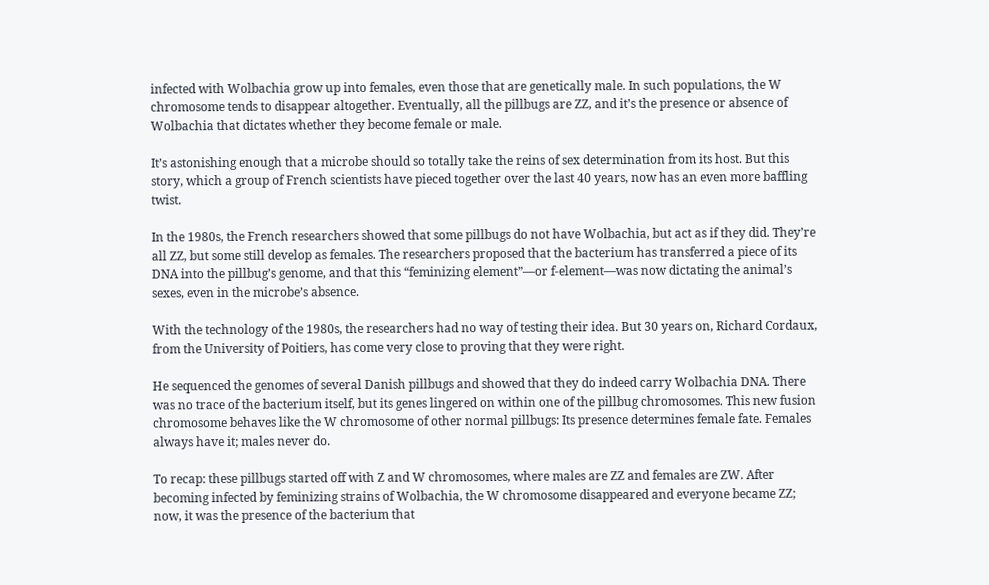infected with Wolbachia grow up into females, even those that are genetically male. In such populations, the W chromosome tends to disappear altogether. Eventually, all the pillbugs are ZZ, and it’s the presence or absence of Wolbachia that dictates whether they become female or male.

It’s astonishing enough that a microbe should so totally take the reins of sex determination from its host. But this story, which a group of French scientists have pieced together over the last 40 years, now has an even more baffling twist.

In the 1980s, the French researchers showed that some pillbugs do not have Wolbachia, but act as if they did. They’re all ZZ, but some still develop as females. The researchers proposed that the bacterium has transferred a piece of its DNA into the pillbug’s genome, and that this “feminizing element”—or f-element—was now dictating the animal’s sexes, even in the microbe’s absence.

With the technology of the 1980s, the researchers had no way of testing their idea. But 30 years on, Richard Cordaux, from the University of Poitiers, has come very close to proving that they were right.

He sequenced the genomes of several Danish pillbugs and showed that they do indeed carry Wolbachia DNA. There was no trace of the bacterium itself, but its genes lingered on within one of the pillbug chromosomes. This new fusion chromosome behaves like the W chromosome of other normal pillbugs: Its presence determines female fate. Females always have it; males never do.

To recap: these pillbugs started off with Z and W chromosomes, where males are ZZ and females are ZW. After becoming infected by feminizing strains of Wolbachia, the W chromosome disappeared and everyone became ZZ; now, it was the presence of the bacterium that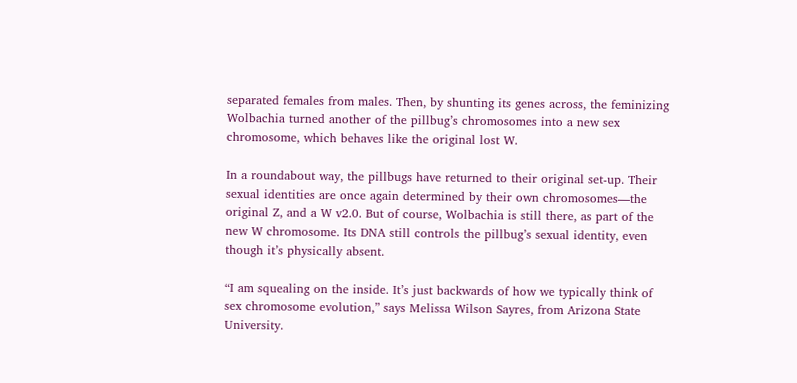separated females from males. Then, by shunting its genes across, the feminizing Wolbachia turned another of the pillbug’s chromosomes into a new sex chromosome, which behaves like the original lost W.

In a roundabout way, the pillbugs have returned to their original set-up. Their sexual identities are once again determined by their own chromosomes—the original Z, and a W v2.0. But of course, Wolbachia is still there, as part of the new W chromosome. Its DNA still controls the pillbug’s sexual identity, even though it’s physically absent.

“I am squealing on the inside. It’s just backwards of how we typically think of sex chromosome evolution,” says Melissa Wilson Sayres, from Arizona State University.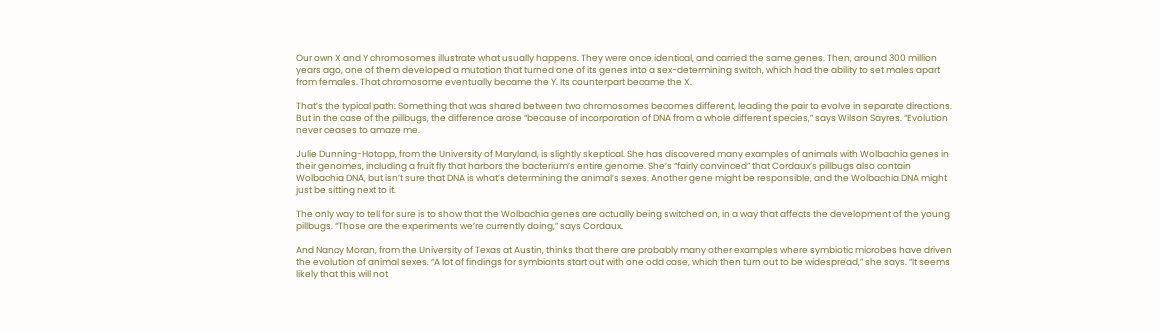Our own X and Y chromosomes illustrate what usually happens. They were once identical, and carried the same genes. Then, around 300 million years ago, one of them developed a mutation that turned one of its genes into a sex-determining switch, which had the ability to set males apart from females. That chromosome eventually became the Y. Its counterpart became the X.

That’s the typical path: Something that was shared between two chromosomes becomes different, leading the pair to evolve in separate directions. But in the case of the pillbugs, the difference arose “because of incorporation of DNA from a whole different species,” says Wilson Sayres. “Evolution never ceases to amaze me.

Julie Dunning-Hotopp, from the University of Maryland, is slightly skeptical. She has discovered many examples of animals with Wolbachia genes in their genomes, including a fruit fly that harbors the bacterium’s entire genome. She’s “fairly convinced” that Cordaux’s pillbugs also contain Wolbachia DNA, but isn’t sure that DNA is what’s determining the animal’s sexes. Another gene might be responsible, and the Wolbachia DNA might just be sitting next to it.

The only way to tell for sure is to show that the Wolbachia genes are actually being switched on, in a way that affects the development of the young pillbugs. “Those are the experiments we’re currently doing,” says Cordaux.

And Nancy Moran, from the University of Texas at Austin, thinks that there are probably many other examples where symbiotic microbes have driven the evolution of animal sexes. “A lot of findings for symbionts start out with one odd case, which then turn out to be widespread,” she says. “It seems likely that this will not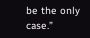be the only case.”